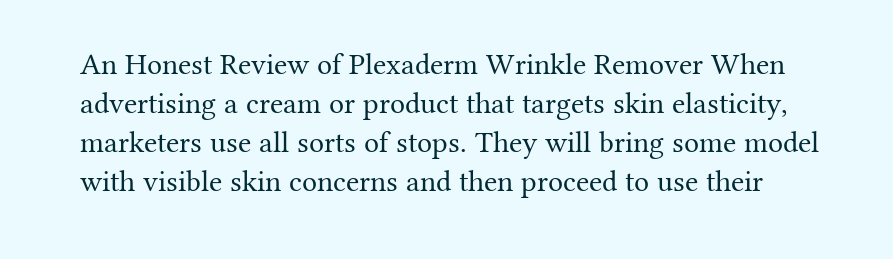An Honest Review of Plexaderm Wrinkle Remover When advertising a cream or product that targets skin elasticity, marketers use all sorts of stops. They will bring some model with visible skin concerns and then proceed to use their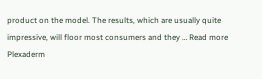product on the model. The results, which are usually quite impressive, will floor most consumers and they … Read more Plexaderm